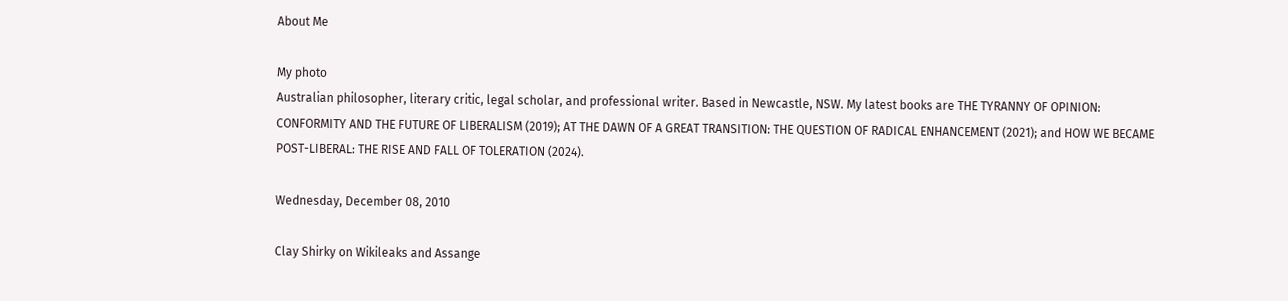About Me

My photo
Australian philosopher, literary critic, legal scholar, and professional writer. Based in Newcastle, NSW. My latest books are THE TYRANNY OF OPINION: CONFORMITY AND THE FUTURE OF LIBERALISM (2019); AT THE DAWN OF A GREAT TRANSITION: THE QUESTION OF RADICAL ENHANCEMENT (2021); and HOW WE BECAME POST-LIBERAL: THE RISE AND FALL OF TOLERATION (2024).

Wednesday, December 08, 2010

Clay Shirky on Wikileaks and Assange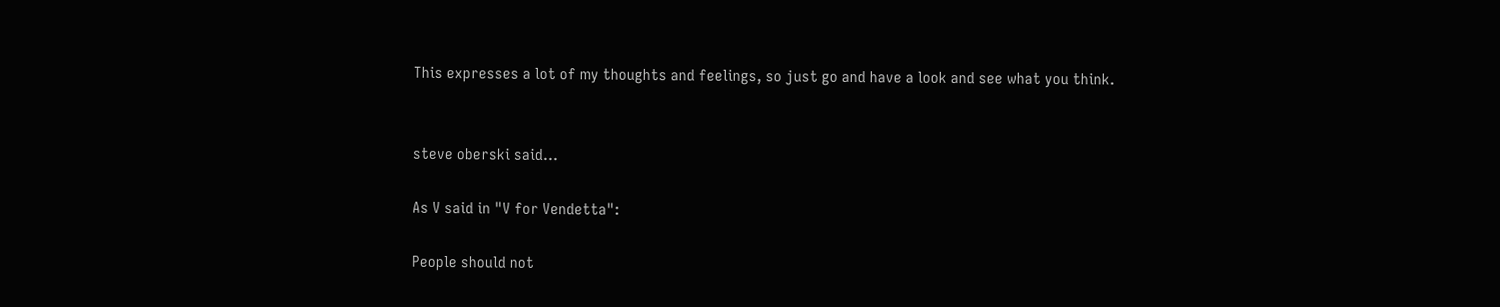This expresses a lot of my thoughts and feelings, so just go and have a look and see what you think.


steve oberski said...

As V said in "V for Vendetta":

People should not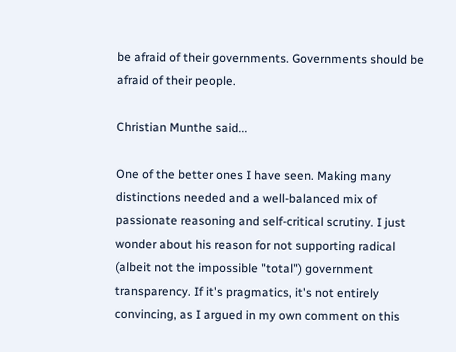be afraid of their governments. Governments should be afraid of their people.

Christian Munthe said...

One of the better ones I have seen. Making many distinctions needed and a well-balanced mix of passionate reasoning and self-critical scrutiny. I just wonder about his reason for not supporting radical (albeit not the impossible "total") government transparency. If it's pragmatics, it's not entirely convincing, as I argued in my own comment on this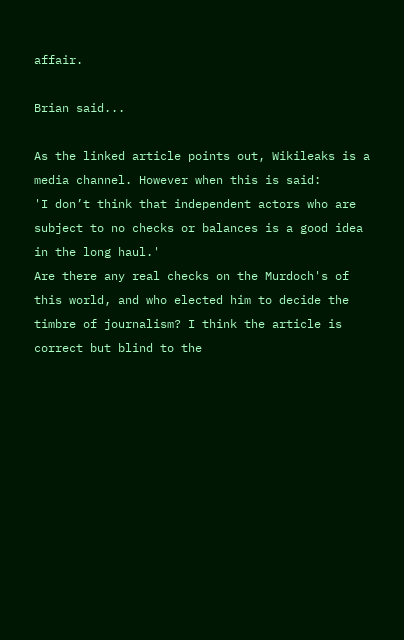affair.

Brian said...

As the linked article points out, Wikileaks is a media channel. However when this is said:
'I don’t think that independent actors who are subject to no checks or balances is a good idea in the long haul.'
Are there any real checks on the Murdoch's of this world, and who elected him to decide the timbre of journalism? I think the article is correct but blind to the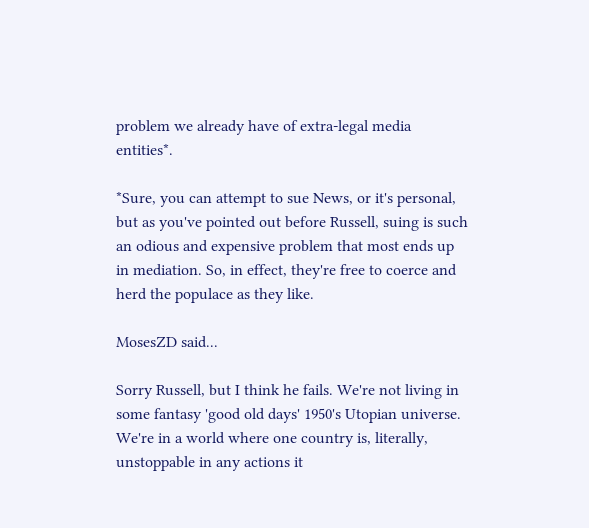problem we already have of extra-legal media entities*.

*Sure, you can attempt to sue News, or it's personal, but as you've pointed out before Russell, suing is such an odious and expensive problem that most ends up in mediation. So, in effect, they're free to coerce and herd the populace as they like.

MosesZD said...

Sorry Russell, but I think he fails. We're not living in some fantasy 'good old days' 1950's Utopian universe. We're in a world where one country is, literally, unstoppable in any actions it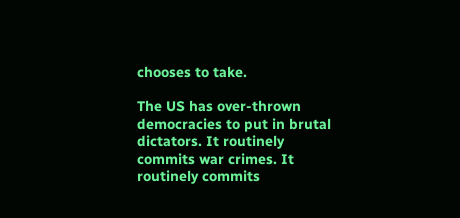chooses to take.

The US has over-thrown democracies to put in brutal dictators. It routinely commits war crimes. It routinely commits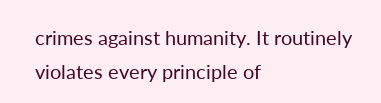crimes against humanity. It routinely violates every principle of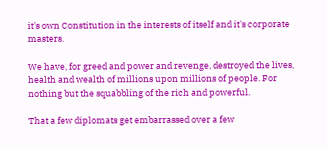it's own Constitution in the interests of itself and it's corporate masters.

We have, for greed and power and revenge, destroyed the lives, health and wealth of millions upon millions of people. For nothing but the squabbling of the rich and powerful.

That a few diplomats get embarrassed over a few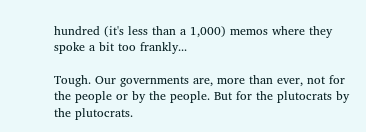hundred (it's less than a 1,000) memos where they spoke a bit too frankly...

Tough. Our governments are, more than ever, not for the people or by the people. But for the plutocrats by the plutocrats.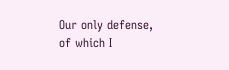Our only defense, of which I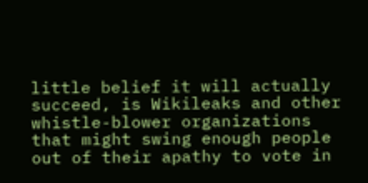little belief it will actually succeed, is Wikileaks and other whistle-blower organizations that might swing enough people out of their apathy to vote in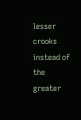lesser crooks instead of the greater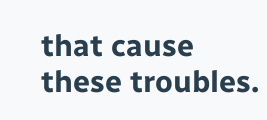that cause these troubles.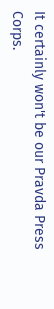It certainly won't be our Pravda Press Corps.